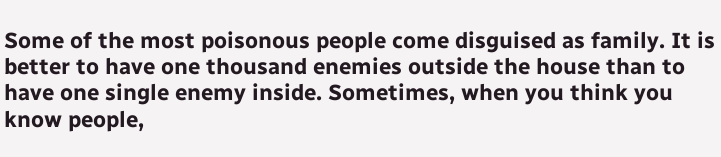Some of the most poisonous people come disguised as family. It is better to have one thousand enemies outside the house than to have one single enemy inside. Sometimes, when you think you know people,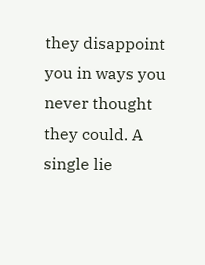they disappoint you in ways you never thought they could. A single lie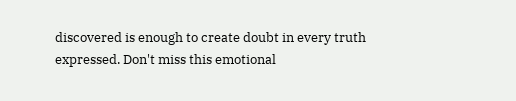discovered is enough to create doubt in every truth expressed. Don't miss this emotional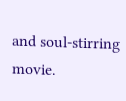and soul-stirring movie.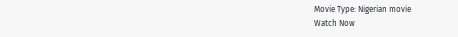Movie Type: Nigerian movie
Watch Now